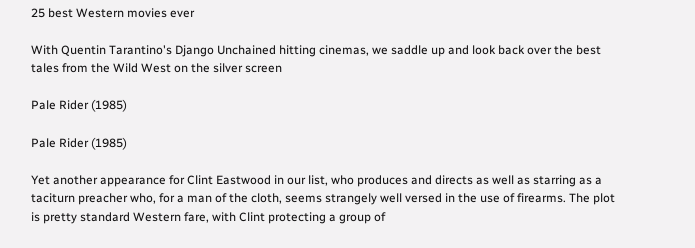25 best Western movies ever

With Quentin Tarantino's Django Unchained hitting cinemas, we saddle up and look back over the best tales from the Wild West on the silver screen

Pale Rider (1985)

Pale Rider (1985)

Yet another appearance for Clint Eastwood in our list, who produces and directs as well as starring as a taciturn preacher who, for a man of the cloth, seems strangely well versed in the use of firearms. The plot is pretty standard Western fare, with Clint protecting a group of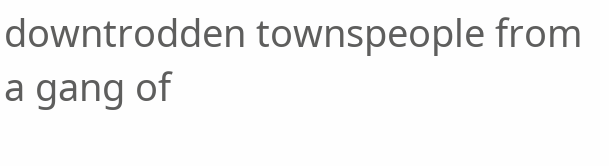downtrodden townspeople from a gang of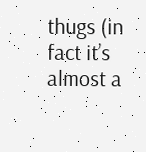thugs (in fact it’s almost a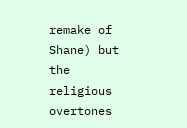remake of Shane) but the religious overtones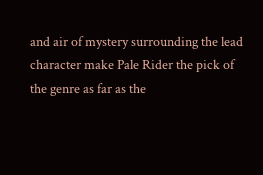and air of mystery surrounding the lead character make Pale Rider the pick of the genre as far as the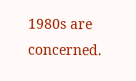1980s are concerned.